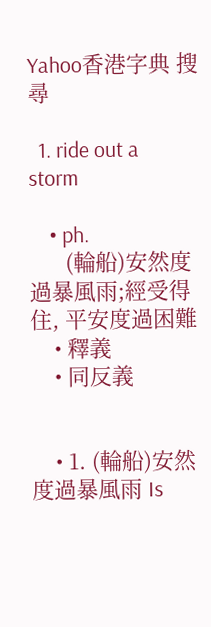Yahoo香港字典 搜尋

  1. ride out a storm

    • ph.
      (輪船)安然度過暴風雨;經受得住, 平安度過困難
    • 釋義
    • 同反義


    • 1. (輪船)安然度過暴風雨 Is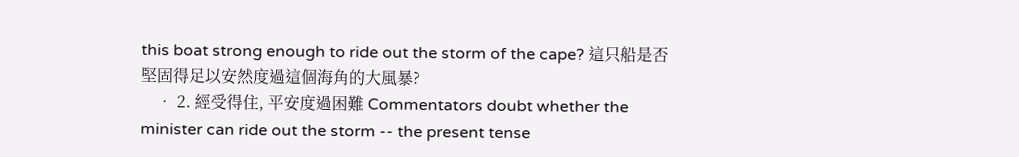this boat strong enough to ride out the storm of the cape? 這只船是否堅固得足以安然度過這個海角的大風暴?
    • 2. 經受得住, 平安度過困難 Commentators doubt whether the minister can ride out the storm -- the present tense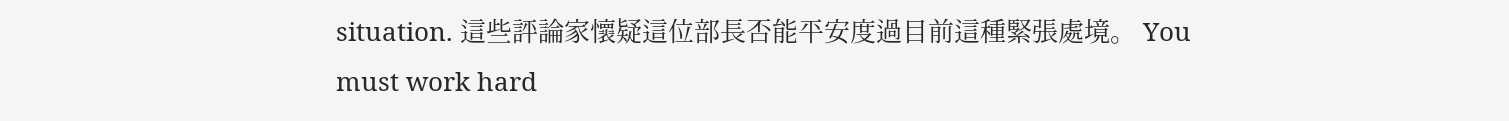situation. 這些評論家懷疑這位部長否能平安度過目前這種緊張處境。 You must work hard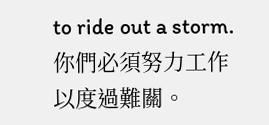to ride out a storm. 你們必須努力工作以度過難關。